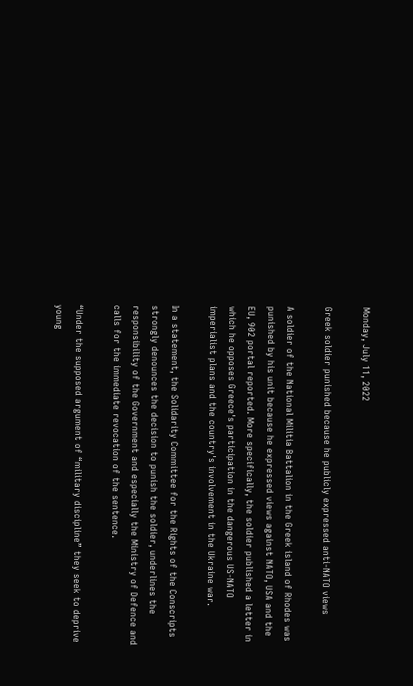Monday, July 11, 2022

Greek soldier punished because he publicly expressed anti-NATO views

A soldier of the National Militia Battalion in the Greek island of Rhodes was punished by his unit because he expressed views against NATO, USA and the EU, 902 portal reported. More specifically, the soldier published a letter in which he opposes Greece's participation in the dangerous US-NATO imperialist plans and the country's involvement in the Ukraine war.

In a statement, the Solidarity Committee for the Rights of the Conscripts strongly denounces the decision to punish the soldier, underlines the responsibility of the Government and especially the Ministry of Defence and calls for the immediate revocation of the sentence.

“Under the supposed argument of “military discipline” they seek to deprive young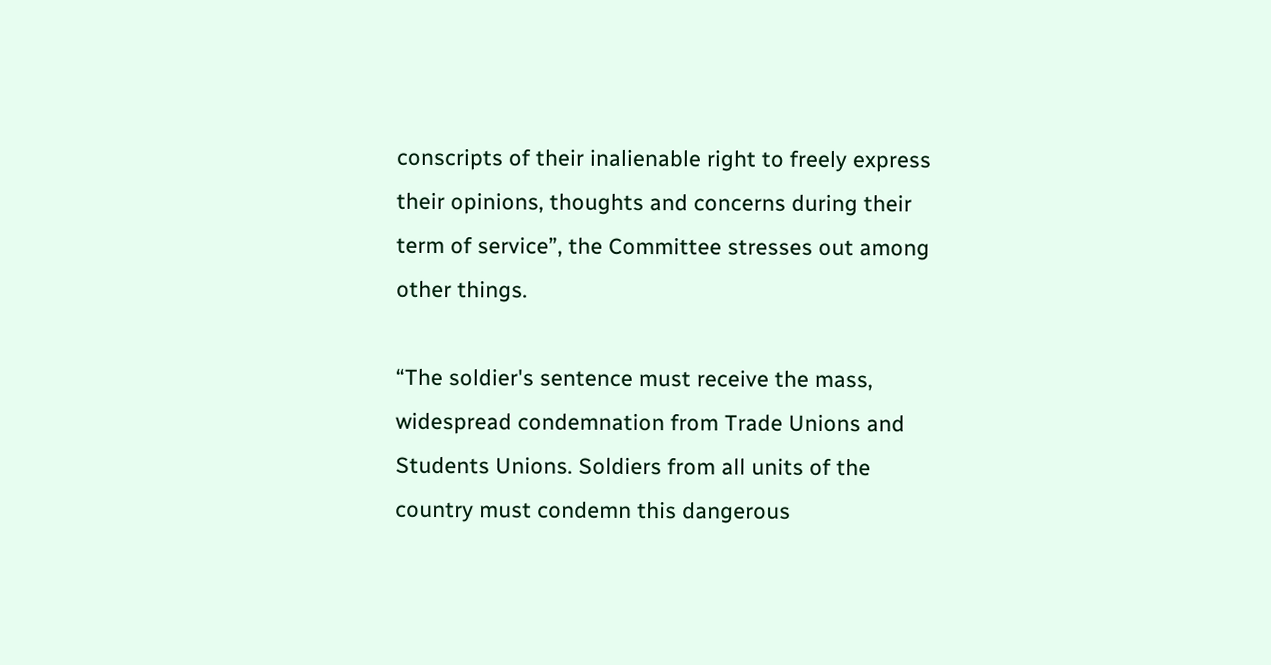conscripts of their inalienable right to freely express their opinions, thoughts and concerns during their term of service”, the Committee stresses out among other things.

“The soldier's sentence must receive the mass, widespread condemnation from Trade Unions and Students Unions. Soldiers from all units of the country must condemn this dangerous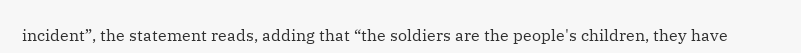incident”, the statement reads, adding that “the soldiers are the people's children, they have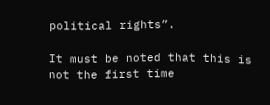political rights”.

It must be noted that this is not the first time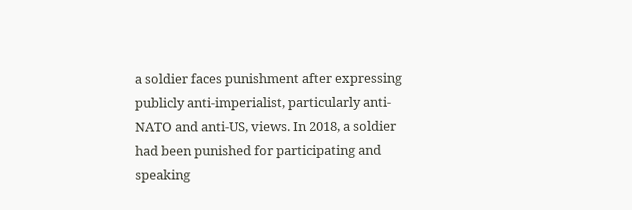a soldier faces punishment after expressing publicly anti-imperialist, particularly anti-NATO and anti-US, views. In 2018, a soldier had been punished for participating and speaking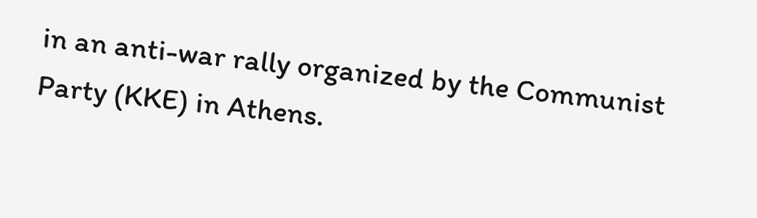in an anti-war rally organized by the Communist Party (KKE) in Athens.